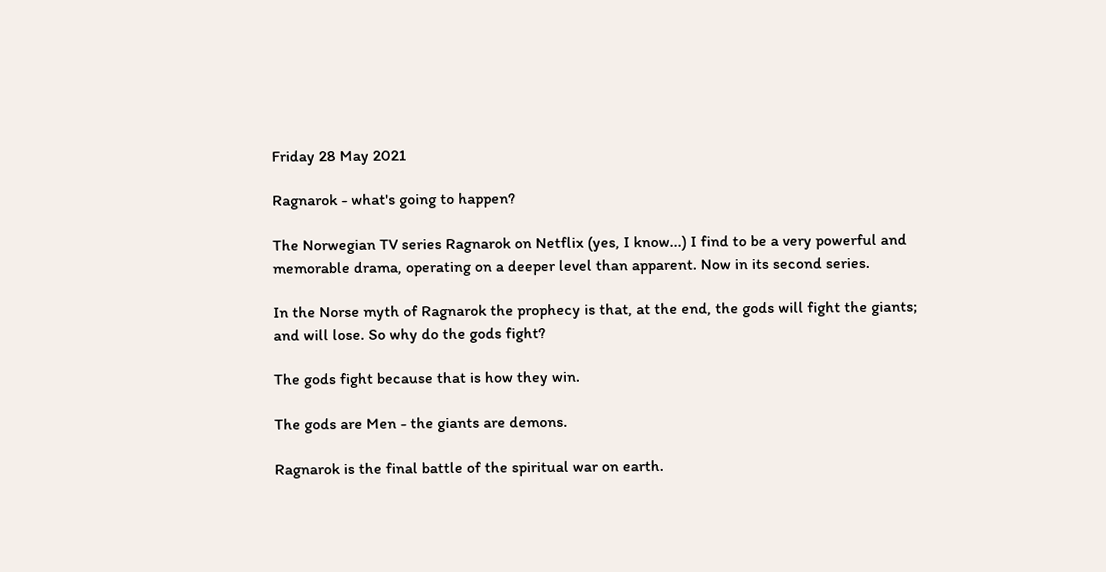Friday 28 May 2021

Ragnarok - what's going to happen?

The Norwegian TV series Ragnarok on Netflix (yes, I know...) I find to be a very powerful and memorable drama, operating on a deeper level than apparent. Now in its second series.

In the Norse myth of Ragnarok the prophecy is that, at the end, the gods will fight the giants; and will lose. So why do the gods fight?

The gods fight because that is how they win.

The gods are Men - the giants are demons.

Ragnarok is the final battle of the spiritual war on earth.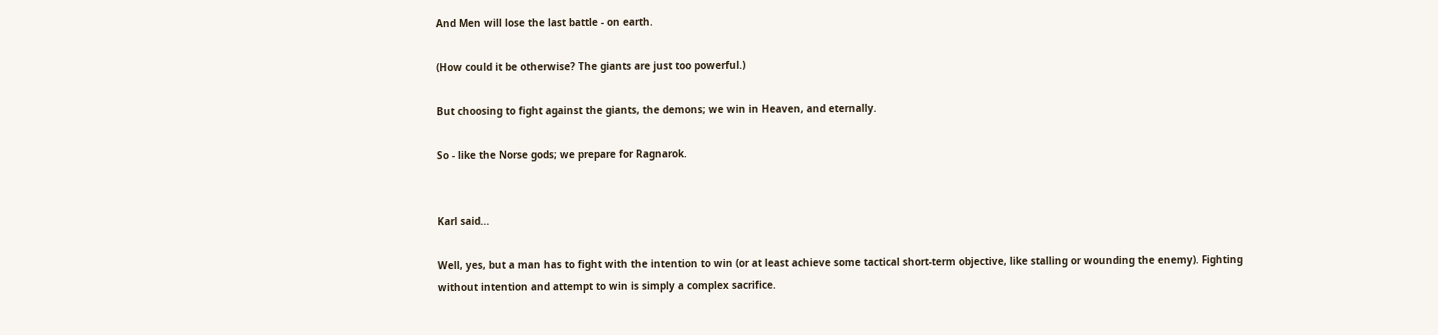And Men will lose the last battle - on earth.

(How could it be otherwise? The giants are just too powerful.)

But choosing to fight against the giants, the demons; we win in Heaven, and eternally.

So - like the Norse gods; we prepare for Ragnarok.


Karl said...

Well, yes, but a man has to fight with the intention to win (or at least achieve some tactical short-term objective, like stalling or wounding the enemy). Fighting without intention and attempt to win is simply a complex sacrifice.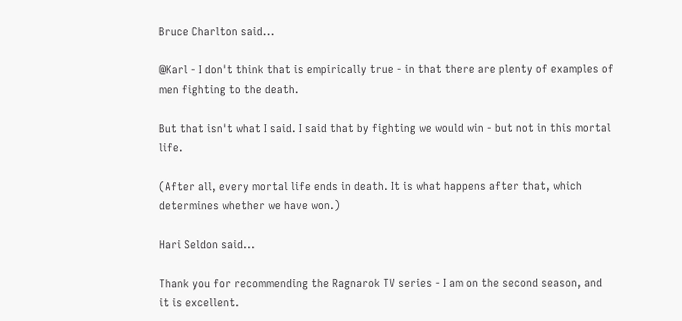Bruce Charlton said...

@Karl - I don't think that is empirically true - in that there are plenty of examples of men fighting to the death.

But that isn't what I said. I said that by fighting we would win - but not in this mortal life.

(After all, every mortal life ends in death. It is what happens after that, which determines whether we have won.)

Hari Seldon said...

Thank you for recommending the Ragnarok TV series - I am on the second season, and it is excellent.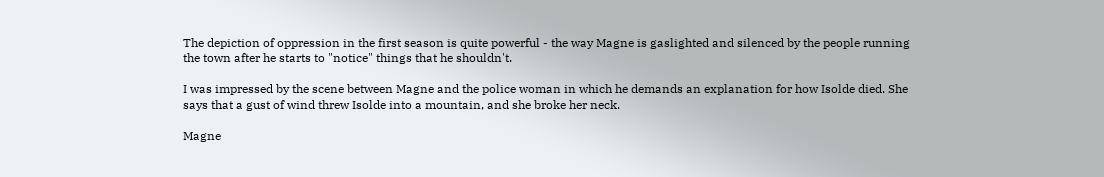The depiction of oppression in the first season is quite powerful - the way Magne is gaslighted and silenced by the people running the town after he starts to "notice" things that he shouldn't.

I was impressed by the scene between Magne and the police woman in which he demands an explanation for how Isolde died. She says that a gust of wind threw Isolde into a mountain, and she broke her neck.

Magne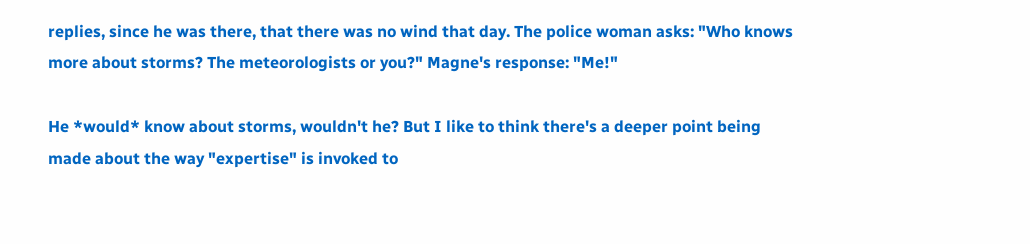replies, since he was there, that there was no wind that day. The police woman asks: "Who knows more about storms? The meteorologists or you?" Magne's response: "Me!"

He *would* know about storms, wouldn't he? But I like to think there's a deeper point being made about the way "expertise" is invoked to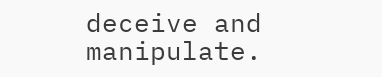deceive and manipulate.